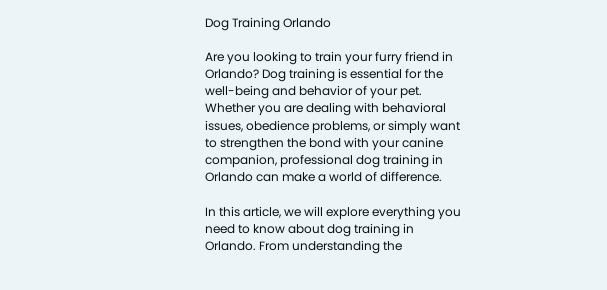Dog Training Orlando

Are you looking to train your furry friend in Orlando? Dog training is essential for the well-being and behavior of your pet. Whether you are dealing with behavioral issues, obedience problems, or simply want to strengthen the bond with your canine companion, professional dog training in Orlando can make a world of difference.

In this article, we will explore everything you need to know about dog training in Orlando. From understanding the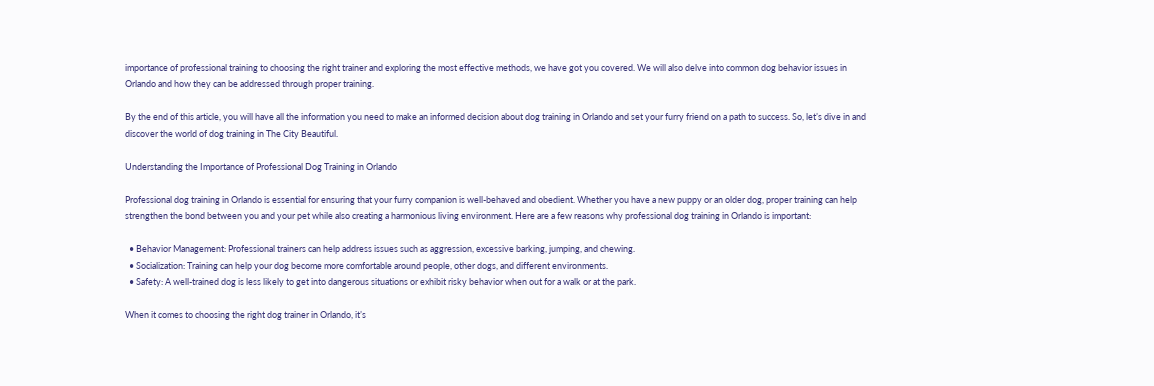importance of professional training to choosing the right trainer and exploring the most effective methods, we have got you covered. We will also delve into common dog behavior issues in Orlando and how they can be addressed through proper training.

By the end of this article, you will have all the information you need to make an informed decision about dog training in Orlando and set your furry friend on a path to success. So, let’s dive in and discover the world of dog training in The City Beautiful.

Understanding the Importance of Professional Dog Training in Orlando

Professional dog training in Orlando is essential for ensuring that your furry companion is well-behaved and obedient. Whether you have a new puppy or an older dog, proper training can help strengthen the bond between you and your pet while also creating a harmonious living environment. Here are a few reasons why professional dog training in Orlando is important:

  • Behavior Management: Professional trainers can help address issues such as aggression, excessive barking, jumping, and chewing.
  • Socialization: Training can help your dog become more comfortable around people, other dogs, and different environments.
  • Safety: A well-trained dog is less likely to get into dangerous situations or exhibit risky behavior when out for a walk or at the park.

When it comes to choosing the right dog trainer in Orlando, it’s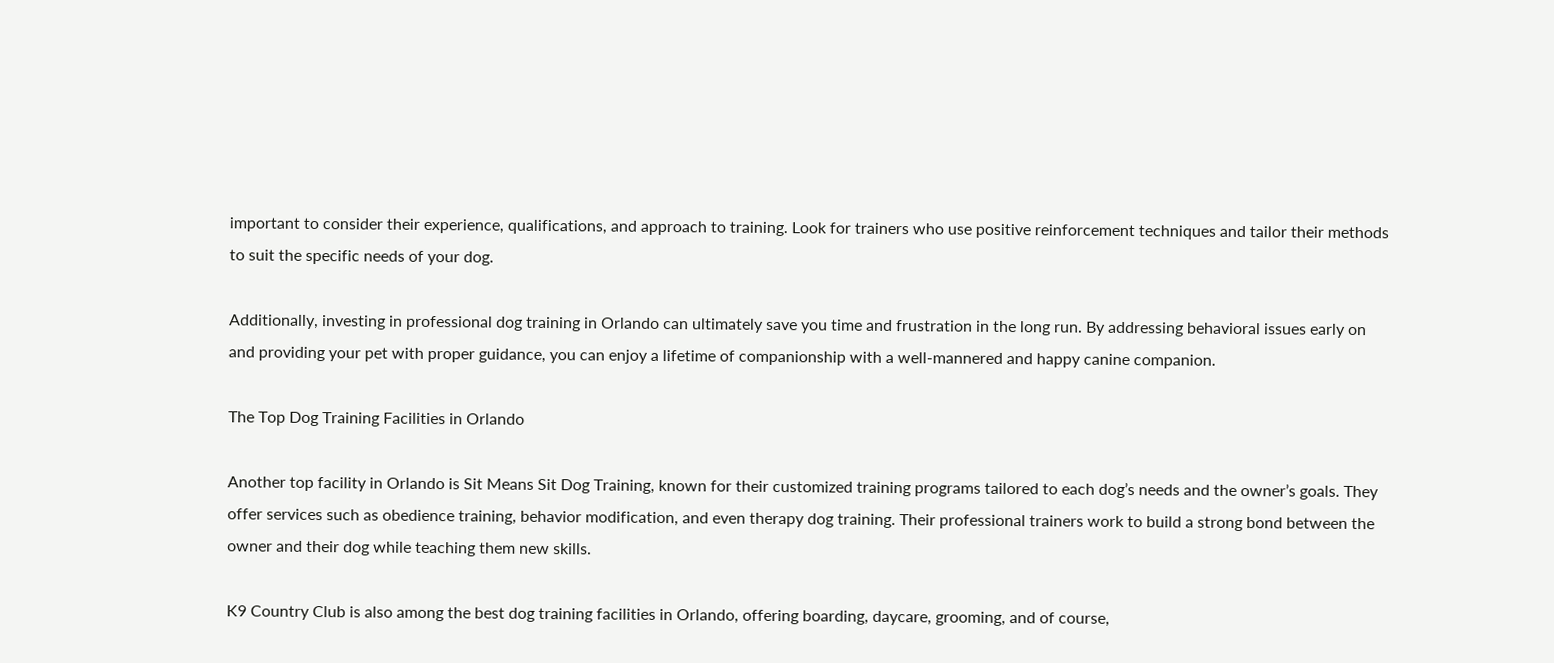important to consider their experience, qualifications, and approach to training. Look for trainers who use positive reinforcement techniques and tailor their methods to suit the specific needs of your dog.

Additionally, investing in professional dog training in Orlando can ultimately save you time and frustration in the long run. By addressing behavioral issues early on and providing your pet with proper guidance, you can enjoy a lifetime of companionship with a well-mannered and happy canine companion.

The Top Dog Training Facilities in Orlando

Another top facility in Orlando is Sit Means Sit Dog Training, known for their customized training programs tailored to each dog’s needs and the owner’s goals. They offer services such as obedience training, behavior modification, and even therapy dog training. Their professional trainers work to build a strong bond between the owner and their dog while teaching them new skills.

K9 Country Club is also among the best dog training facilities in Orlando, offering boarding, daycare, grooming, and of course,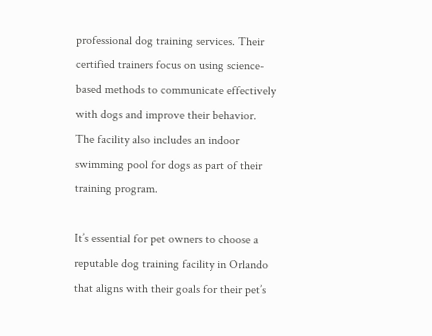professional dog training services. Their certified trainers focus on using science-based methods to communicate effectively with dogs and improve their behavior. The facility also includes an indoor swimming pool for dogs as part of their training program.

It’s essential for pet owners to choose a reputable dog training facility in Orlando that aligns with their goals for their pet’s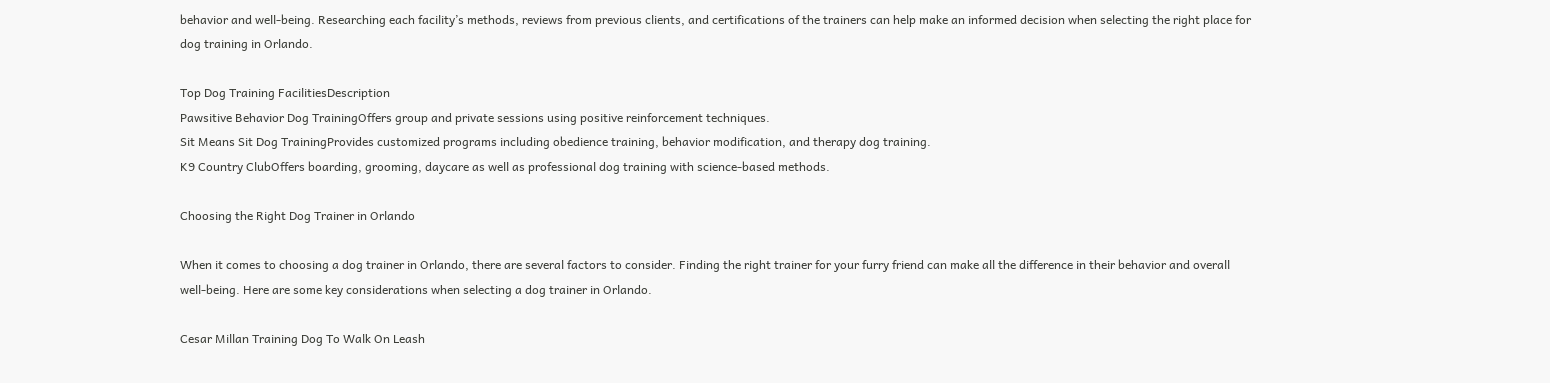behavior and well-being. Researching each facility’s methods, reviews from previous clients, and certifications of the trainers can help make an informed decision when selecting the right place for dog training in Orlando.

Top Dog Training FacilitiesDescription
Pawsitive Behavior Dog TrainingOffers group and private sessions using positive reinforcement techniques.
Sit Means Sit Dog TrainingProvides customized programs including obedience training, behavior modification, and therapy dog training.
K9 Country ClubOffers boarding, grooming, daycare as well as professional dog training with science-based methods.

Choosing the Right Dog Trainer in Orlando

When it comes to choosing a dog trainer in Orlando, there are several factors to consider. Finding the right trainer for your furry friend can make all the difference in their behavior and overall well-being. Here are some key considerations when selecting a dog trainer in Orlando.

Cesar Millan Training Dog To Walk On Leash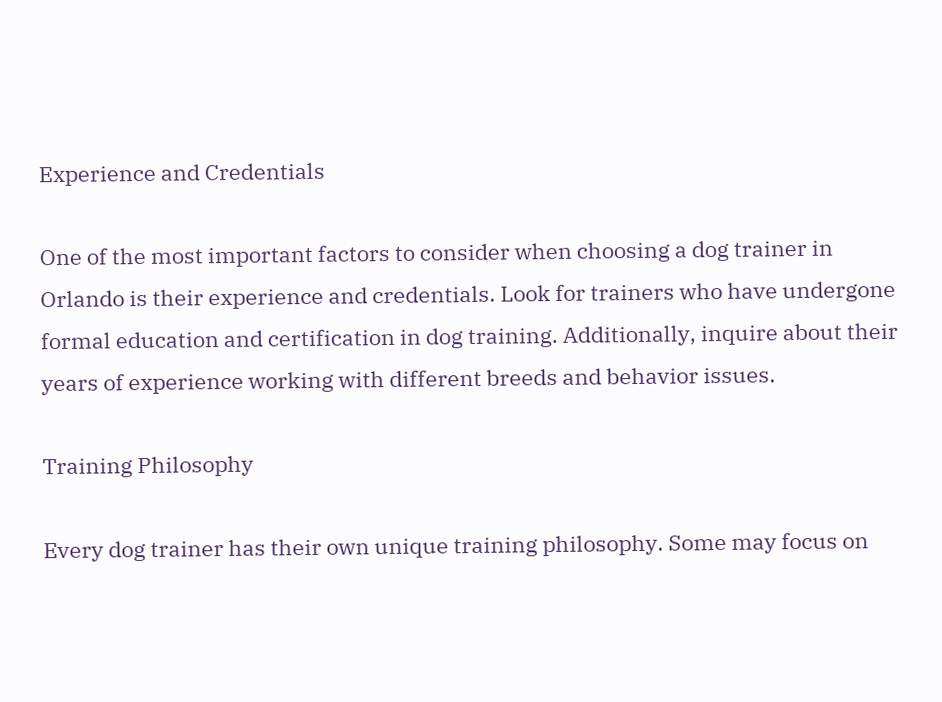Experience and Credentials

One of the most important factors to consider when choosing a dog trainer in Orlando is their experience and credentials. Look for trainers who have undergone formal education and certification in dog training. Additionally, inquire about their years of experience working with different breeds and behavior issues.

Training Philosophy

Every dog trainer has their own unique training philosophy. Some may focus on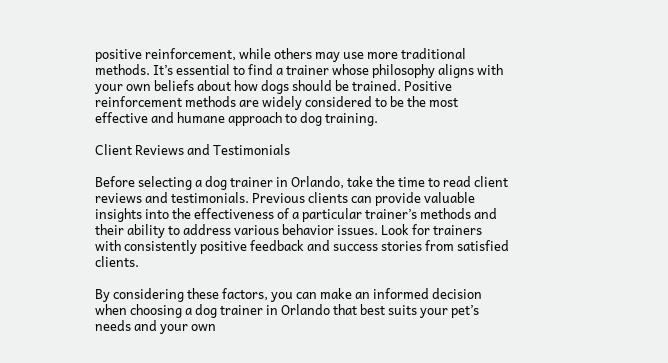positive reinforcement, while others may use more traditional methods. It’s essential to find a trainer whose philosophy aligns with your own beliefs about how dogs should be trained. Positive reinforcement methods are widely considered to be the most effective and humane approach to dog training.

Client Reviews and Testimonials

Before selecting a dog trainer in Orlando, take the time to read client reviews and testimonials. Previous clients can provide valuable insights into the effectiveness of a particular trainer’s methods and their ability to address various behavior issues. Look for trainers with consistently positive feedback and success stories from satisfied clients.

By considering these factors, you can make an informed decision when choosing a dog trainer in Orlando that best suits your pet’s needs and your own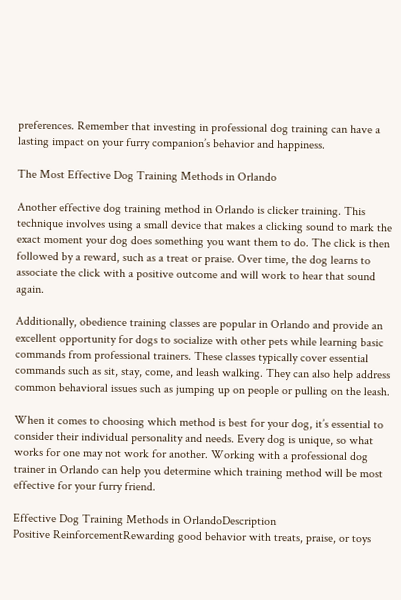preferences. Remember that investing in professional dog training can have a lasting impact on your furry companion’s behavior and happiness.

The Most Effective Dog Training Methods in Orlando

Another effective dog training method in Orlando is clicker training. This technique involves using a small device that makes a clicking sound to mark the exact moment your dog does something you want them to do. The click is then followed by a reward, such as a treat or praise. Over time, the dog learns to associate the click with a positive outcome and will work to hear that sound again.

Additionally, obedience training classes are popular in Orlando and provide an excellent opportunity for dogs to socialize with other pets while learning basic commands from professional trainers. These classes typically cover essential commands such as sit, stay, come, and leash walking. They can also help address common behavioral issues such as jumping up on people or pulling on the leash.

When it comes to choosing which method is best for your dog, it’s essential to consider their individual personality and needs. Every dog is unique, so what works for one may not work for another. Working with a professional dog trainer in Orlando can help you determine which training method will be most effective for your furry friend.

Effective Dog Training Methods in OrlandoDescription
Positive ReinforcementRewarding good behavior with treats, praise, or toys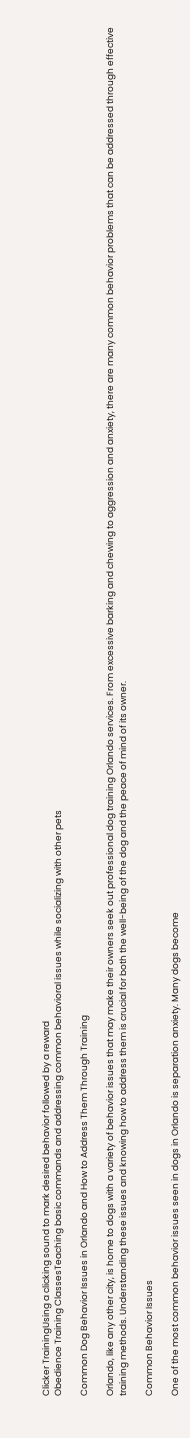Clicker TrainingUsing a clicking sound to mark desired behavior followed by a reward
Obedience Training ClassesTeaching basic commands and addressing common behavioral issues while socializing with other pets

Common Dog Behavior Issues in Orlando and How to Address Them Through Training

Orlando, like any other city, is home to dogs with a variety of behavior issues that may make their owners seek out professional dog training Orlando services. From excessive barking and chewing to aggression and anxiety, there are many common behavior problems that can be addressed through effective training methods. Understanding these issues and knowing how to address them is crucial for both the well-being of the dog and the peace of mind of its owner.

Common Behavior Issues

One of the most common behavior issues seen in dogs in Orlando is separation anxiety. Many dogs become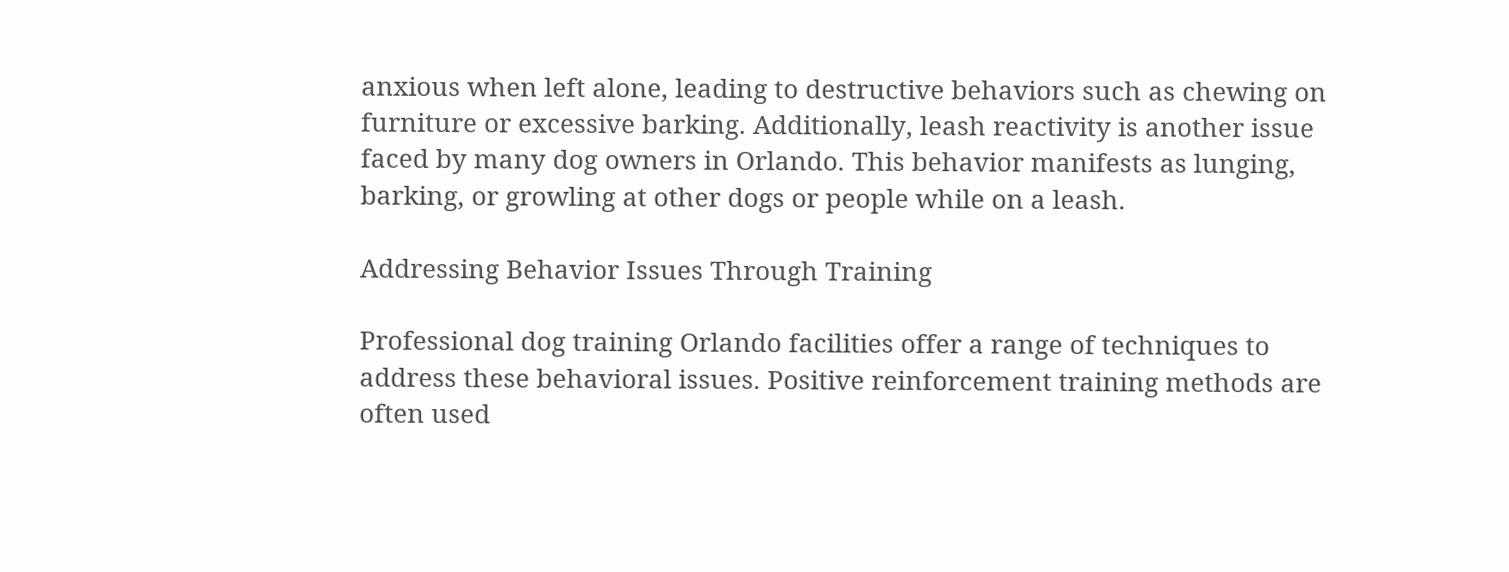anxious when left alone, leading to destructive behaviors such as chewing on furniture or excessive barking. Additionally, leash reactivity is another issue faced by many dog owners in Orlando. This behavior manifests as lunging, barking, or growling at other dogs or people while on a leash.

Addressing Behavior Issues Through Training

Professional dog training Orlando facilities offer a range of techniques to address these behavioral issues. Positive reinforcement training methods are often used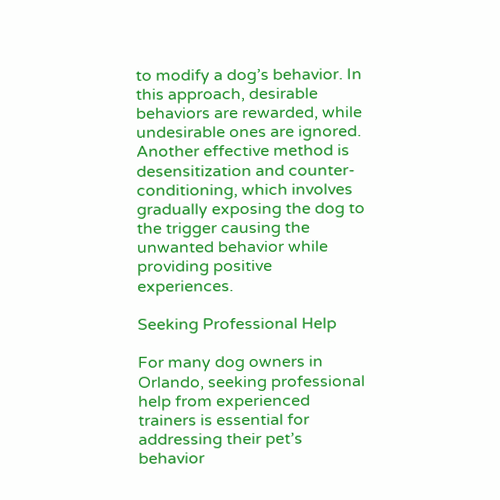to modify a dog’s behavior. In this approach, desirable behaviors are rewarded, while undesirable ones are ignored. Another effective method is desensitization and counter-conditioning, which involves gradually exposing the dog to the trigger causing the unwanted behavior while providing positive experiences.

Seeking Professional Help

For many dog owners in Orlando, seeking professional help from experienced trainers is essential for addressing their pet’s behavior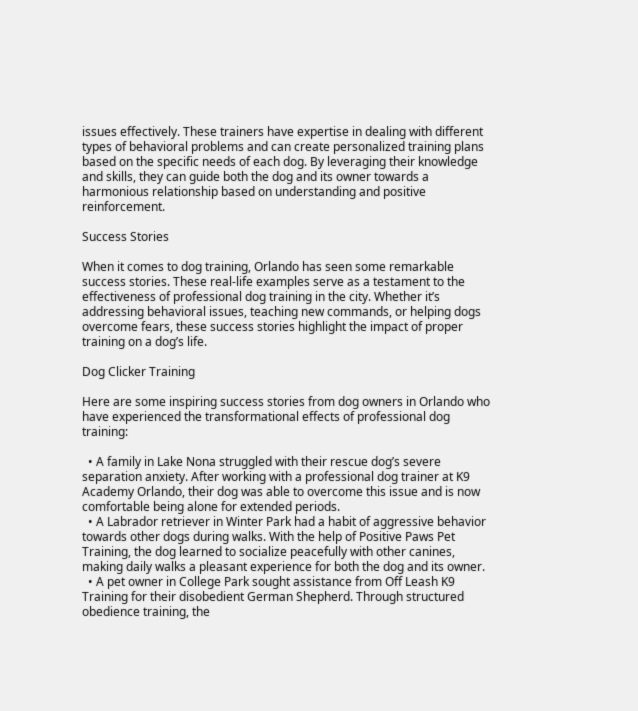issues effectively. These trainers have expertise in dealing with different types of behavioral problems and can create personalized training plans based on the specific needs of each dog. By leveraging their knowledge and skills, they can guide both the dog and its owner towards a harmonious relationship based on understanding and positive reinforcement.

Success Stories

When it comes to dog training, Orlando has seen some remarkable success stories. These real-life examples serve as a testament to the effectiveness of professional dog training in the city. Whether it’s addressing behavioral issues, teaching new commands, or helping dogs overcome fears, these success stories highlight the impact of proper training on a dog’s life.

Dog Clicker Training

Here are some inspiring success stories from dog owners in Orlando who have experienced the transformational effects of professional dog training:

  • A family in Lake Nona struggled with their rescue dog’s severe separation anxiety. After working with a professional dog trainer at K9 Academy Orlando, their dog was able to overcome this issue and is now comfortable being alone for extended periods.
  • A Labrador retriever in Winter Park had a habit of aggressive behavior towards other dogs during walks. With the help of Positive Paws Pet Training, the dog learned to socialize peacefully with other canines, making daily walks a pleasant experience for both the dog and its owner.
  • A pet owner in College Park sought assistance from Off Leash K9 Training for their disobedient German Shepherd. Through structured obedience training, the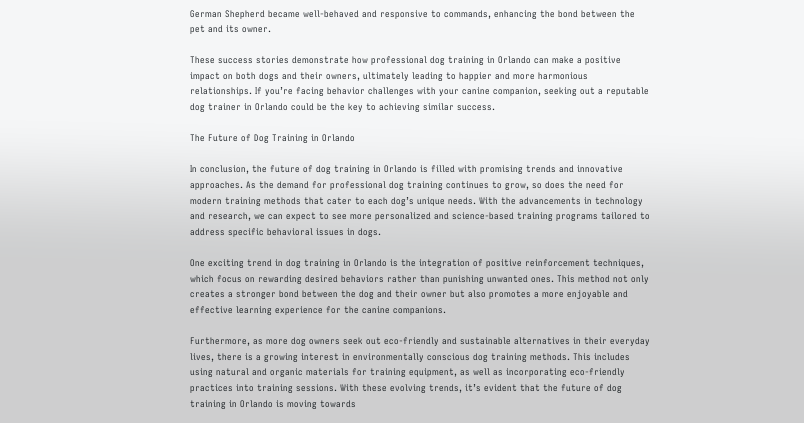German Shepherd became well-behaved and responsive to commands, enhancing the bond between the pet and its owner.

These success stories demonstrate how professional dog training in Orlando can make a positive impact on both dogs and their owners, ultimately leading to happier and more harmonious relationships. If you’re facing behavior challenges with your canine companion, seeking out a reputable dog trainer in Orlando could be the key to achieving similar success.

The Future of Dog Training in Orlando

In conclusion, the future of dog training in Orlando is filled with promising trends and innovative approaches. As the demand for professional dog training continues to grow, so does the need for modern training methods that cater to each dog’s unique needs. With the advancements in technology and research, we can expect to see more personalized and science-based training programs tailored to address specific behavioral issues in dogs.

One exciting trend in dog training in Orlando is the integration of positive reinforcement techniques, which focus on rewarding desired behaviors rather than punishing unwanted ones. This method not only creates a stronger bond between the dog and their owner but also promotes a more enjoyable and effective learning experience for the canine companions.

Furthermore, as more dog owners seek out eco-friendly and sustainable alternatives in their everyday lives, there is a growing interest in environmentally conscious dog training methods. This includes using natural and organic materials for training equipment, as well as incorporating eco-friendly practices into training sessions. With these evolving trends, it’s evident that the future of dog training in Orlando is moving towards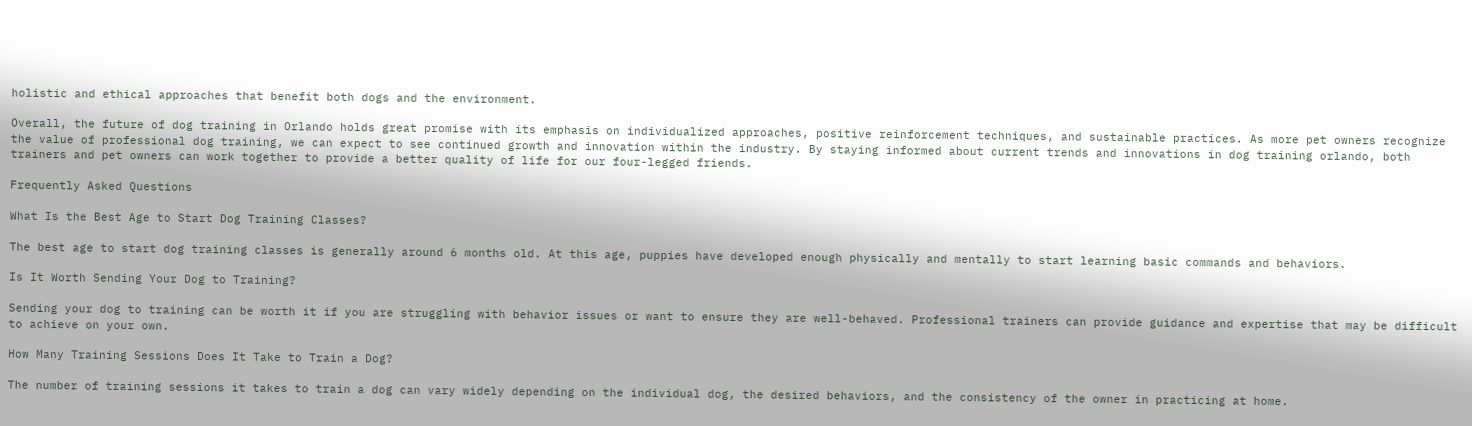holistic and ethical approaches that benefit both dogs and the environment.

Overall, the future of dog training in Orlando holds great promise with its emphasis on individualized approaches, positive reinforcement techniques, and sustainable practices. As more pet owners recognize the value of professional dog training, we can expect to see continued growth and innovation within the industry. By staying informed about current trends and innovations in dog training orlando, both trainers and pet owners can work together to provide a better quality of life for our four-legged friends.

Frequently Asked Questions

What Is the Best Age to Start Dog Training Classes?

The best age to start dog training classes is generally around 6 months old. At this age, puppies have developed enough physically and mentally to start learning basic commands and behaviors.

Is It Worth Sending Your Dog to Training?

Sending your dog to training can be worth it if you are struggling with behavior issues or want to ensure they are well-behaved. Professional trainers can provide guidance and expertise that may be difficult to achieve on your own.

How Many Training Sessions Does It Take to Train a Dog?

The number of training sessions it takes to train a dog can vary widely depending on the individual dog, the desired behaviors, and the consistency of the owner in practicing at home.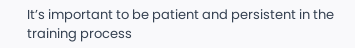It’s important to be patient and persistent in the training process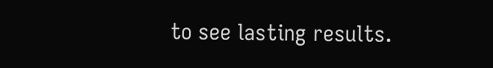to see lasting results.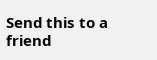Send this to a friend